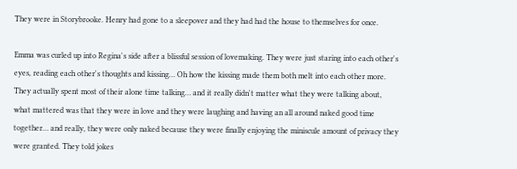They were in Storybrooke. Henry had gone to a sleepover and they had had the house to themselves for once.

Emma was curled up into Regina's side after a blissful session of lovemaking. They were just staring into each other's eyes, reading each other's thoughts and kissing… Oh how the kissing made them both melt into each other more. They actually spent most of their alone time talking… and it really didn't matter what they were talking about, what mattered was that they were in love and they were laughing and having an all around naked good time together… and really, they were only naked because they were finally enjoying the miniscule amount of privacy they were granted. They told jokes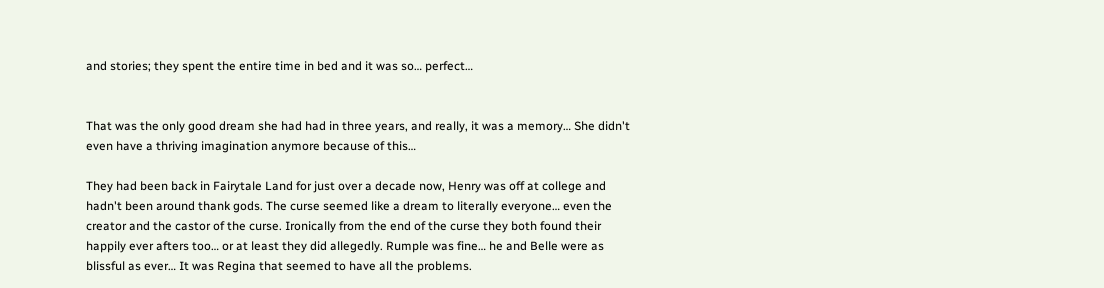and stories; they spent the entire time in bed and it was so… perfect…


That was the only good dream she had had in three years, and really, it was a memory… She didn't even have a thriving imagination anymore because of this…

They had been back in Fairytale Land for just over a decade now, Henry was off at college and hadn't been around thank gods. The curse seemed like a dream to literally everyone… even the creator and the castor of the curse. Ironically from the end of the curse they both found their happily ever afters too… or at least they did allegedly. Rumple was fine… he and Belle were as blissful as ever… It was Regina that seemed to have all the problems.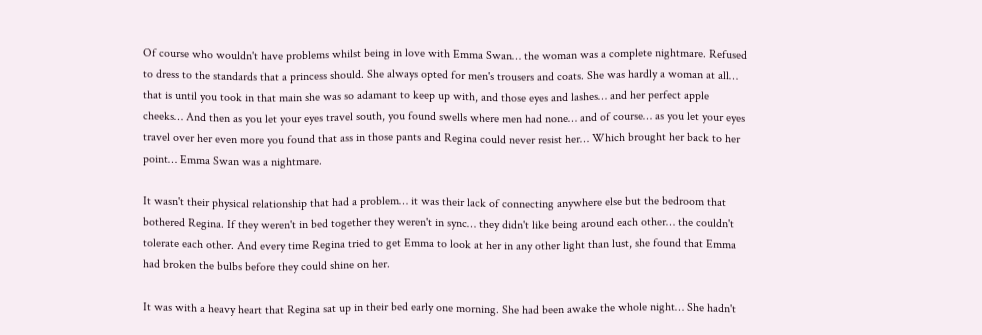Of course who wouldn't have problems whilst being in love with Emma Swan… the woman was a complete nightmare. Refused to dress to the standards that a princess should. She always opted for men's trousers and coats. She was hardly a woman at all… that is until you took in that main she was so adamant to keep up with, and those eyes and lashes… and her perfect apple cheeks… And then as you let your eyes travel south, you found swells where men had none… and of course… as you let your eyes travel over her even more you found that ass in those pants and Regina could never resist her… Which brought her back to her point… Emma Swan was a nightmare.

It wasn't their physical relationship that had a problem… it was their lack of connecting anywhere else but the bedroom that bothered Regina. If they weren't in bed together they weren't in sync… they didn't like being around each other… the couldn't tolerate each other. And every time Regina tried to get Emma to look at her in any other light than lust, she found that Emma had broken the bulbs before they could shine on her.

It was with a heavy heart that Regina sat up in their bed early one morning. She had been awake the whole night… She hadn't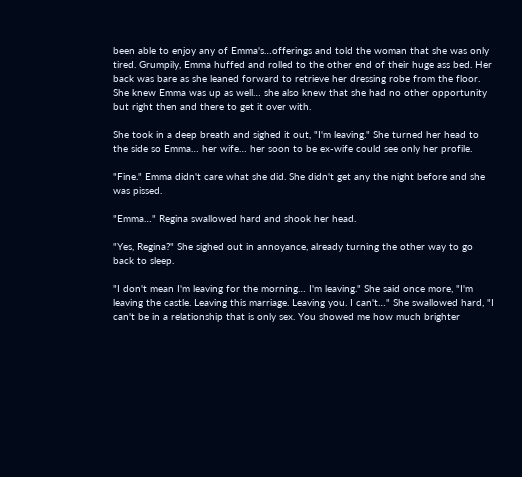been able to enjoy any of Emma's…offerings and told the woman that she was only tired. Grumpily, Emma huffed and rolled to the other end of their huge ass bed. Her back was bare as she leaned forward to retrieve her dressing robe from the floor. She knew Emma was up as well… she also knew that she had no other opportunity but right then and there to get it over with.

She took in a deep breath and sighed it out, "I'm leaving." She turned her head to the side so Emma… her wife… her soon to be ex-wife could see only her profile.

"Fine." Emma didn't care what she did. She didn't get any the night before and she was pissed.

"Emma…" Regina swallowed hard and shook her head.

"Yes, Regina?" She sighed out in annoyance, already turning the other way to go back to sleep.

"I don't mean I'm leaving for the morning… I'm leaving." She said once more, "I'm leaving the castle. Leaving this marriage. Leaving you. I can't…" She swallowed hard, "I can't be in a relationship that is only sex. You showed me how much brighter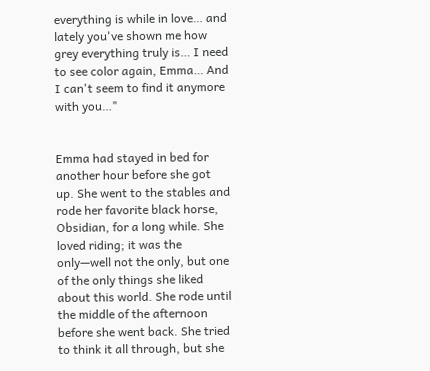everything is while in love… and lately you've shown me how grey everything truly is… I need to see color again, Emma… And I can't seem to find it anymore with you…"


Emma had stayed in bed for another hour before she got up. She went to the stables and rode her favorite black horse, Obsidian, for a long while. She loved riding; it was the only—well not the only, but one of the only things she liked about this world. She rode until the middle of the afternoon before she went back. She tried to think it all through, but she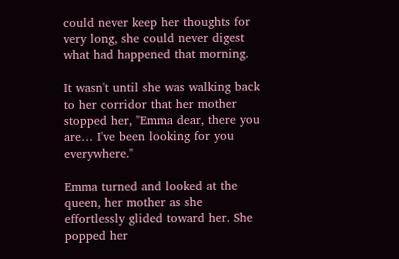could never keep her thoughts for very long, she could never digest what had happened that morning.

It wasn't until she was walking back to her corridor that her mother stopped her, "Emma dear, there you are… I've been looking for you everywhere."

Emma turned and looked at the queen, her mother as she effortlessly glided toward her. She popped her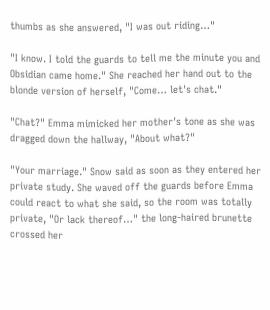thumbs as she answered, "I was out riding…"

"I know. I told the guards to tell me the minute you and Obsidian came home." She reached her hand out to the blonde version of herself, "Come… let's chat."

"Chat?" Emma mimicked her mother's tone as she was dragged down the hallway, "About what?"

"Your marriage." Snow said as soon as they entered her private study. She waved off the guards before Emma could react to what she said, so the room was totally private, "Or lack thereof…" the long-haired brunette crossed her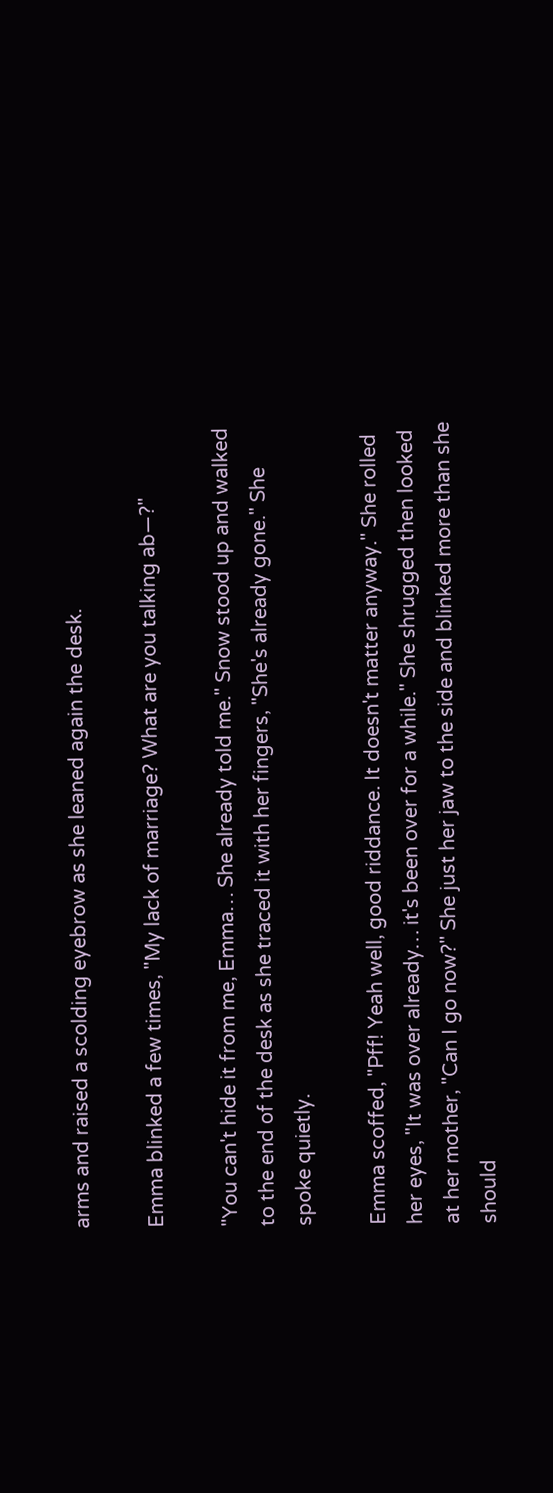arms and raised a scolding eyebrow as she leaned again the desk.

Emma blinked a few times, "My lack of marriage? What are you talking ab—?"

"You can't hide it from me, Emma… She already told me." Snow stood up and walked to the end of the desk as she traced it with her fingers, "She's already gone." She spoke quietly.

Emma scoffed, "Pff! Yeah well, good riddance. It doesn't matter anyway." She rolled her eyes, "It was over already… it's been over for a while." She shrugged then looked at her mother, "Can I go now?" She just her jaw to the side and blinked more than she should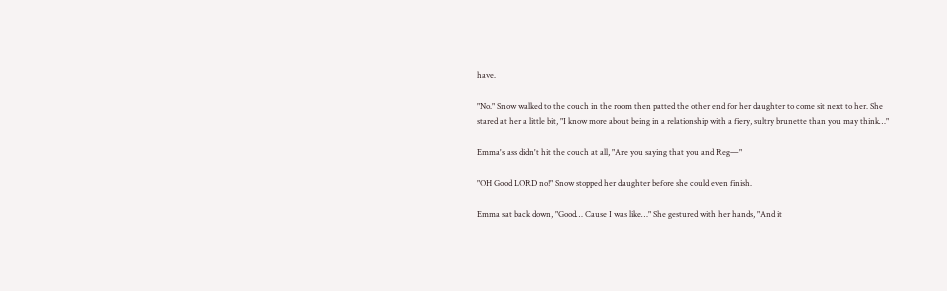have.

"No." Snow walked to the couch in the room then patted the other end for her daughter to come sit next to her. She stared at her a little bit, "I know more about being in a relationship with a fiery, sultry brunette than you may think…"

Emma's ass didn't hit the couch at all, "Are you saying that you and Reg—"

"OH Good LORD no!" Snow stopped her daughter before she could even finish.

Emma sat back down, "Good… Cause I was like…" She gestured with her hands, "And it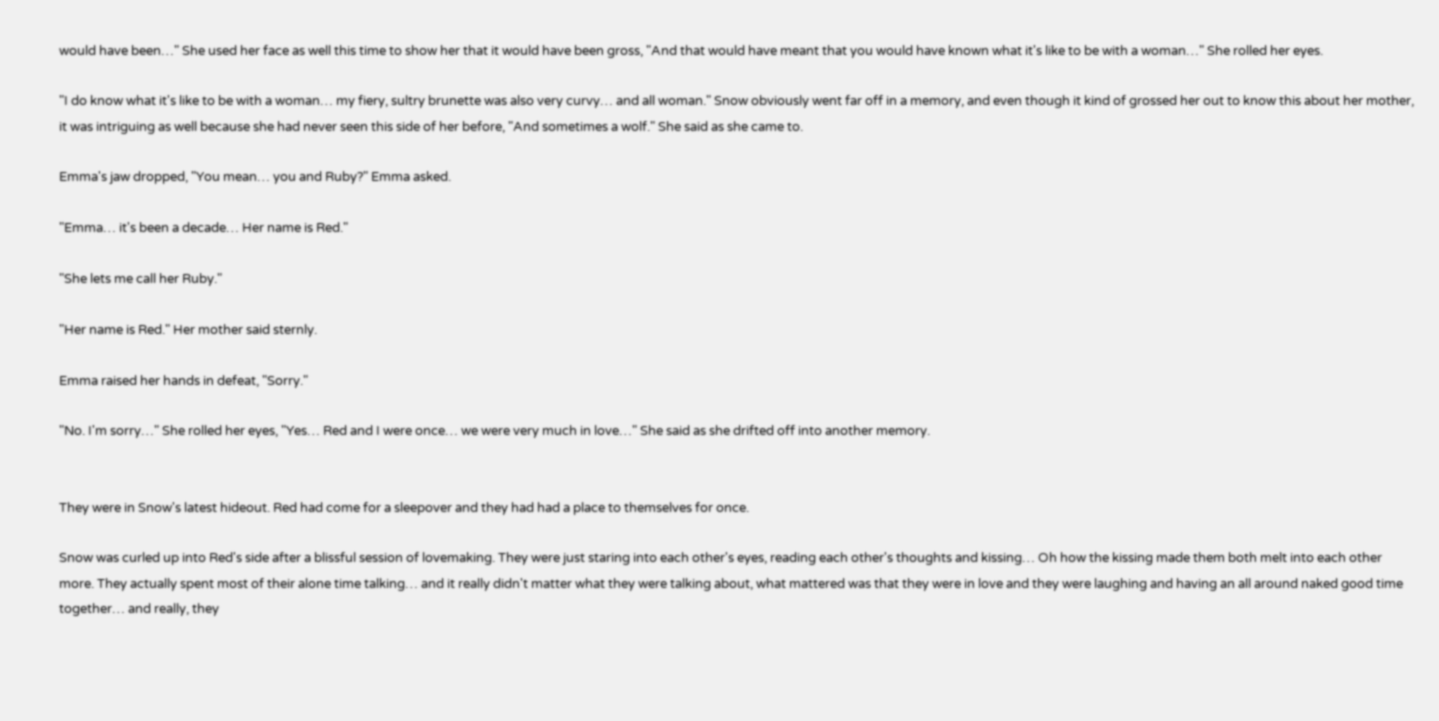would have been…" She used her face as well this time to show her that it would have been gross, "And that would have meant that you would have known what it's like to be with a woman…" She rolled her eyes.

"I do know what it's like to be with a woman… my fiery, sultry brunette was also very curvy… and all woman." Snow obviously went far off in a memory, and even though it kind of grossed her out to know this about her mother, it was intriguing as well because she had never seen this side of her before, "And sometimes a wolf." She said as she came to.

Emma's jaw dropped, "You mean… you and Ruby?" Emma asked.

"Emma… it's been a decade… Her name is Red."

"She lets me call her Ruby."

"Her name is Red." Her mother said sternly.

Emma raised her hands in defeat, "Sorry."

"No. I'm sorry…" She rolled her eyes, "Yes… Red and I were once… we were very much in love…" She said as she drifted off into another memory.


They were in Snow's latest hideout. Red had come for a sleepover and they had had a place to themselves for once.

Snow was curled up into Red's side after a blissful session of lovemaking. They were just staring into each other's eyes, reading each other's thoughts and kissing… Oh how the kissing made them both melt into each other more. They actually spent most of their alone time talking… and it really didn't matter what they were talking about, what mattered was that they were in love and they were laughing and having an all around naked good time together… and really, they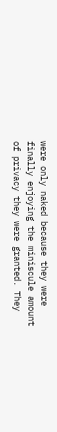were only naked because they were finally enjoying the miniscule amount of privacy they were granted. They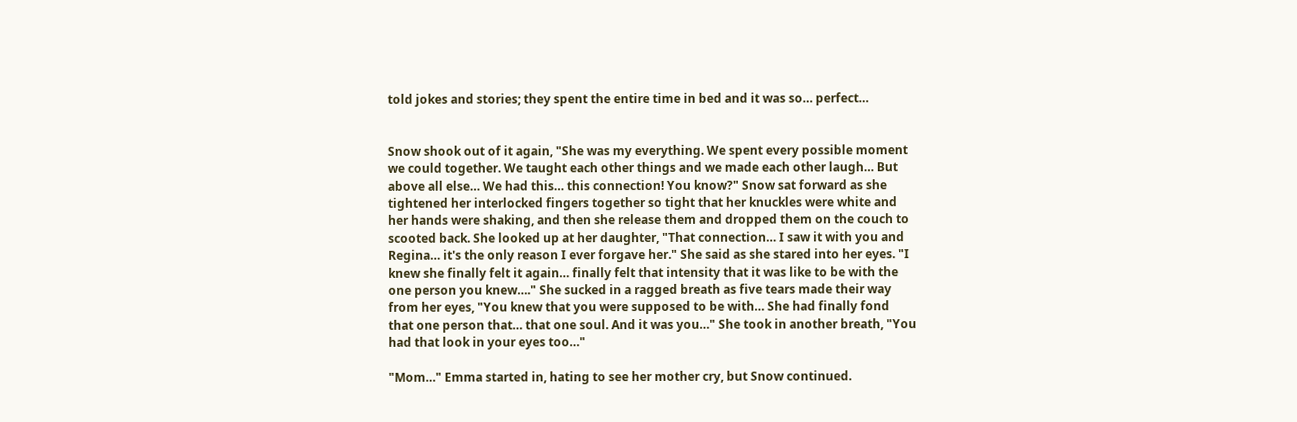told jokes and stories; they spent the entire time in bed and it was so… perfect…


Snow shook out of it again, "She was my everything. We spent every possible moment we could together. We taught each other things and we made each other laugh… But above all else… We had this… this connection! You know?" Snow sat forward as she tightened her interlocked fingers together so tight that her knuckles were white and her hands were shaking, and then she release them and dropped them on the couch to scooted back. She looked up at her daughter, "That connection… I saw it with you and Regina… it's the only reason I ever forgave her." She said as she stared into her eyes. "I knew she finally felt it again… finally felt that intensity that it was like to be with the one person you knew…." She sucked in a ragged breath as five tears made their way from her eyes, "You knew that you were supposed to be with… She had finally fond that one person that… that one soul. And it was you…" She took in another breath, "You had that look in your eyes too…"

"Mom…" Emma started in, hating to see her mother cry, but Snow continued.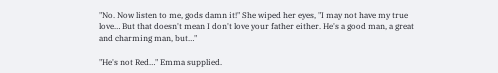"No. Now listen to me, gods damn it!" She wiped her eyes, "I may not have my true love… But that doesn't mean I don't love your father either. He's a good man, a great and charming man, but…"

"He's not Red…" Emma supplied.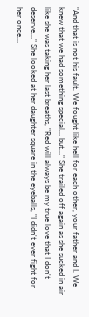"And that is not his fault. We fought like hell for each other, your father and I. We knew that we had something special… but…" She trailed off again as she sucked in air like she was taking her last breaths, "Red will always be my true love that I don't deserve…" She looked at her daughter square in the eyeballs, "I didn't ever fight for her once…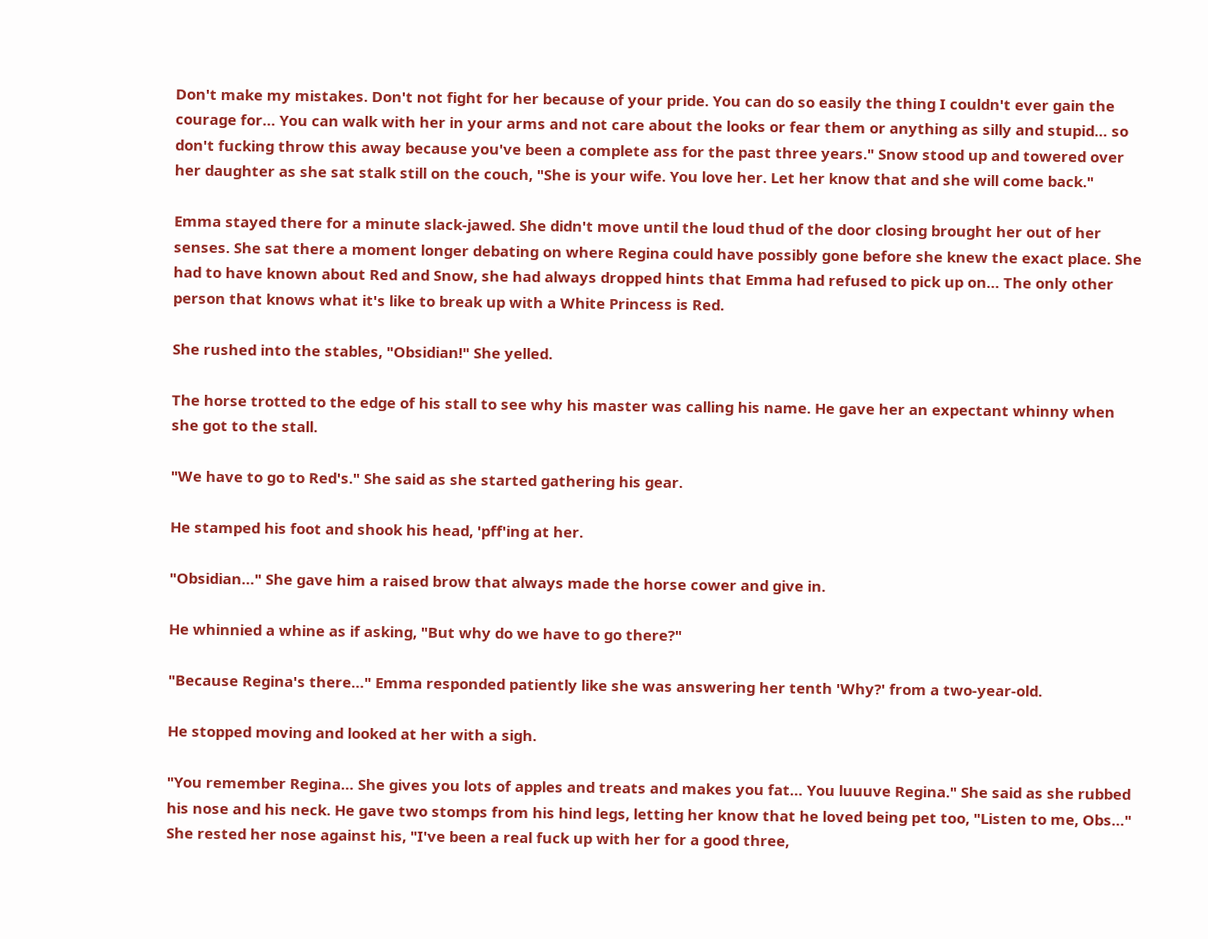Don't make my mistakes. Don't not fight for her because of your pride. You can do so easily the thing I couldn't ever gain the courage for… You can walk with her in your arms and not care about the looks or fear them or anything as silly and stupid… so don't fucking throw this away because you've been a complete ass for the past three years." Snow stood up and towered over her daughter as she sat stalk still on the couch, "She is your wife. You love her. Let her know that and she will come back."

Emma stayed there for a minute slack-jawed. She didn't move until the loud thud of the door closing brought her out of her senses. She sat there a moment longer debating on where Regina could have possibly gone before she knew the exact place. She had to have known about Red and Snow, she had always dropped hints that Emma had refused to pick up on… The only other person that knows what it's like to break up with a White Princess is Red.

She rushed into the stables, "Obsidian!" She yelled.

The horse trotted to the edge of his stall to see why his master was calling his name. He gave her an expectant whinny when she got to the stall.

"We have to go to Red's." She said as she started gathering his gear.

He stamped his foot and shook his head, 'pff'ing at her.

"Obsidian…" She gave him a raised brow that always made the horse cower and give in.

He whinnied a whine as if asking, "But why do we have to go there?"

"Because Regina's there…" Emma responded patiently like she was answering her tenth 'Why?' from a two-year-old.

He stopped moving and looked at her with a sigh.

"You remember Regina… She gives you lots of apples and treats and makes you fat… You luuuve Regina." She said as she rubbed his nose and his neck. He gave two stomps from his hind legs, letting her know that he loved being pet too, "Listen to me, Obs…" She rested her nose against his, "I've been a real fuck up with her for a good three,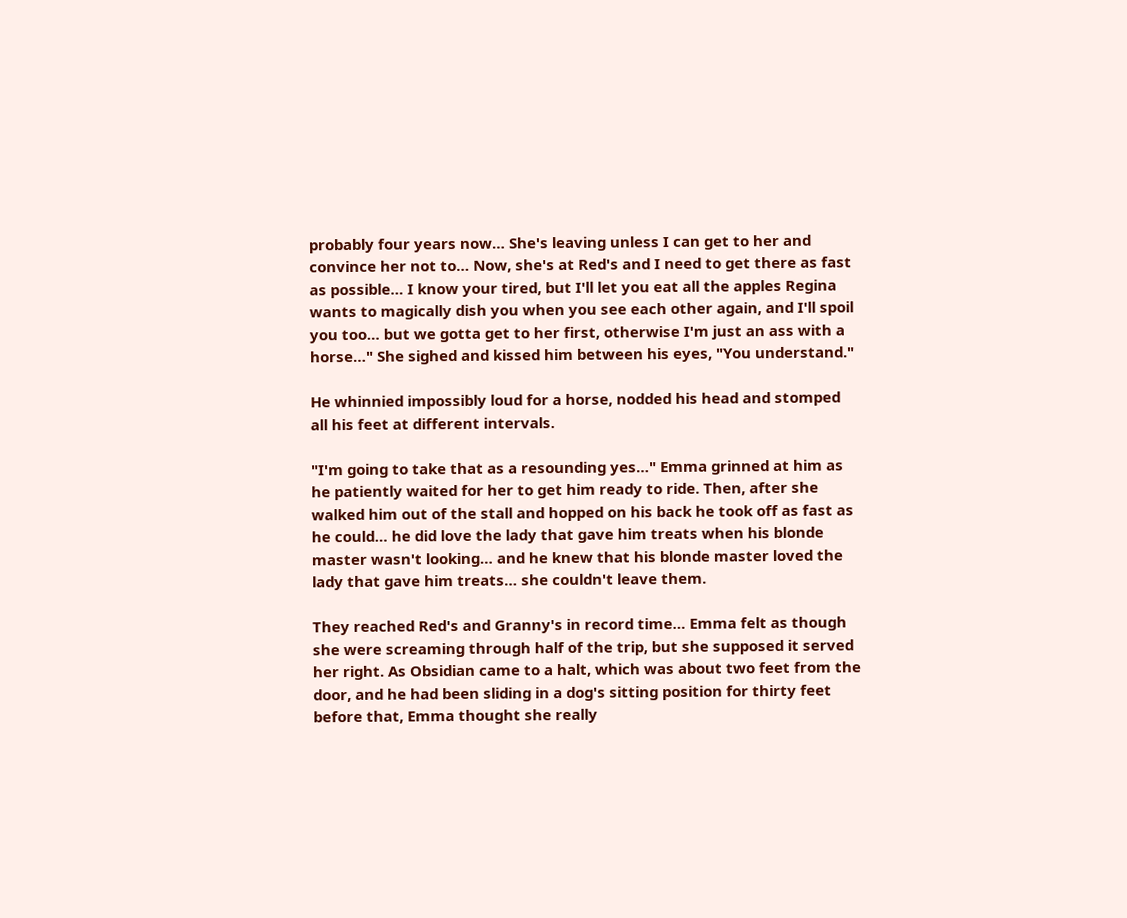probably four years now… She's leaving unless I can get to her and convince her not to… Now, she's at Red's and I need to get there as fast as possible… I know your tired, but I'll let you eat all the apples Regina wants to magically dish you when you see each other again, and I'll spoil you too… but we gotta get to her first, otherwise I'm just an ass with a horse…" She sighed and kissed him between his eyes, "You understand."

He whinnied impossibly loud for a horse, nodded his head and stomped all his feet at different intervals.

"I'm going to take that as a resounding yes…" Emma grinned at him as he patiently waited for her to get him ready to ride. Then, after she walked him out of the stall and hopped on his back he took off as fast as he could… he did love the lady that gave him treats when his blonde master wasn't looking… and he knew that his blonde master loved the lady that gave him treats… she couldn't leave them.

They reached Red's and Granny's in record time… Emma felt as though she were screaming through half of the trip, but she supposed it served her right. As Obsidian came to a halt, which was about two feet from the door, and he had been sliding in a dog's sitting position for thirty feet before that, Emma thought she really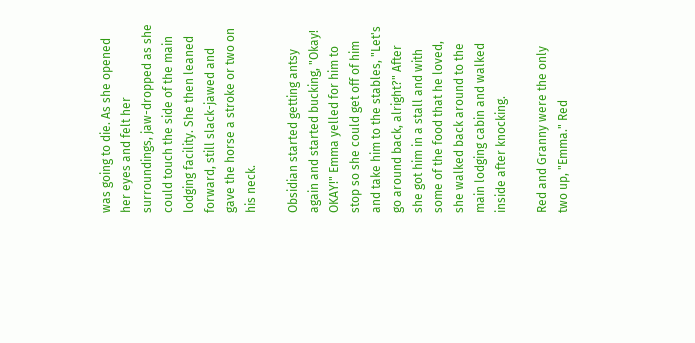was going to die. As she opened her eyes and felt her surroundings, jaw-dropped as she could touch the side of the main lodging facility. She then leaned forward, still slack-jawed and gave the horse a stroke or two on his neck.

Obsidian started getting antsy again and started bucking, "Okay! OKAY!" Emma yelled for him to stop so she could get off of him and take him to the stables, "Let's go around back, alright?" After she got him in a stall and with some of the food that he loved, she walked back around to the main lodging cabin and walked inside after knocking.

Red and Granny were the only two up, "Emma." Red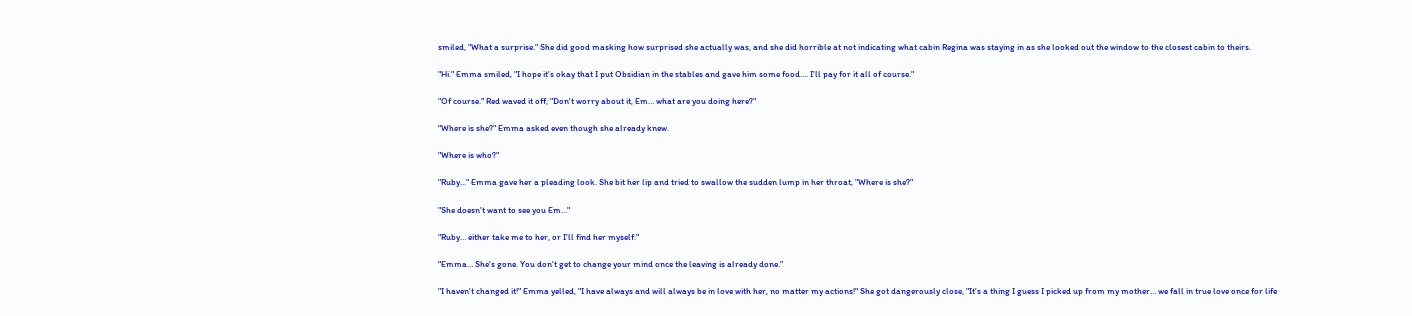smiled, "What a surprise." She did good masking how surprised she actually was, and she did horrible at not indicating what cabin Regina was staying in as she looked out the window to the closest cabin to theirs.

"Hi." Emma smiled, "I hope it's okay that I put Obsidian in the stables and gave him some food…. I'll pay for it all of course."

"Of course." Red waved it off, "Don't worry about it, Em… what are you doing here?"

"Where is she?" Emma asked even though she already knew.

"Where is who?"

"Ruby…" Emma gave her a pleading look. She bit her lip and tried to swallow the sudden lump in her throat, "Where is she?"

"She doesn't want to see you Em…"

"Ruby… either take me to her, or I'll find her myself."

"Emma… She's gone. You don't get to change your mind once the leaving is already done."

"I haven't changed it!" Emma yelled, "I have always and will always be in love with her, no matter my actions!" She got dangerously close, "It's a thing I guess I picked up from my mother… we fall in true love once for life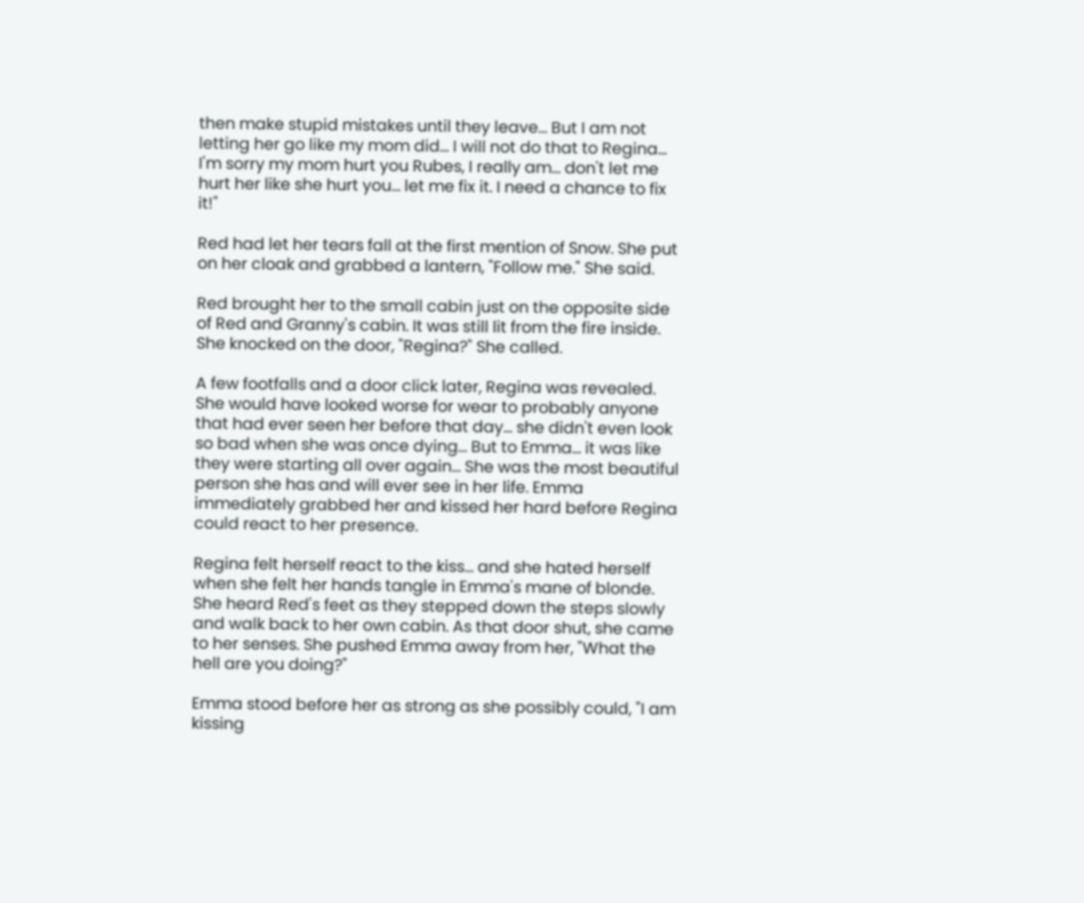then make stupid mistakes until they leave… But I am not letting her go like my mom did… I will not do that to Regina… I'm sorry my mom hurt you Rubes, I really am… don't let me hurt her like she hurt you… let me fix it. I need a chance to fix it!"

Red had let her tears fall at the first mention of Snow. She put on her cloak and grabbed a lantern, "Follow me." She said.

Red brought her to the small cabin just on the opposite side of Red and Granny's cabin. It was still lit from the fire inside. She knocked on the door, "Regina?" She called.

A few footfalls and a door click later, Regina was revealed. She would have looked worse for wear to probably anyone that had ever seen her before that day… she didn't even look so bad when she was once dying… But to Emma… it was like they were starting all over again… She was the most beautiful person she has and will ever see in her life. Emma immediately grabbed her and kissed her hard before Regina could react to her presence.

Regina felt herself react to the kiss… and she hated herself when she felt her hands tangle in Emma's mane of blonde. She heard Red's feet as they stepped down the steps slowly and walk back to her own cabin. As that door shut, she came to her senses. She pushed Emma away from her, "What the hell are you doing?"

Emma stood before her as strong as she possibly could, "I am kissing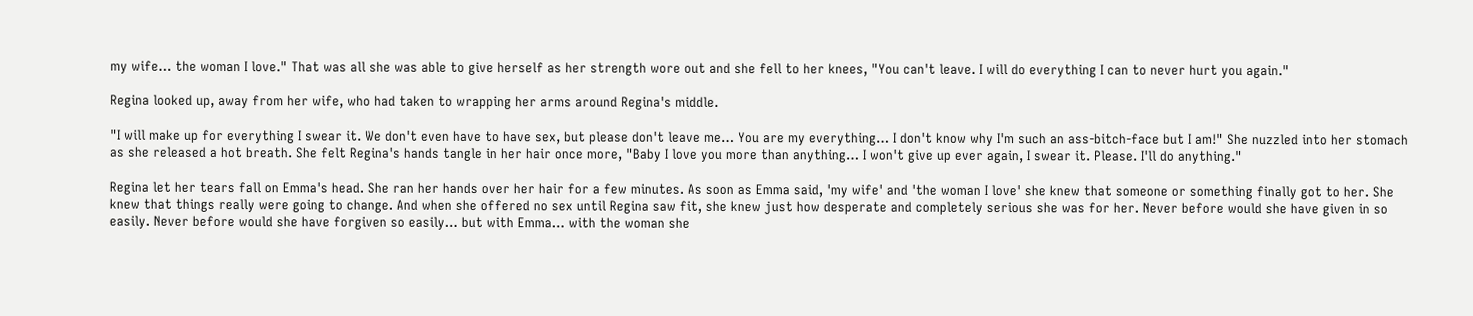my wife… the woman I love." That was all she was able to give herself as her strength wore out and she fell to her knees, "You can't leave. I will do everything I can to never hurt you again."

Regina looked up, away from her wife, who had taken to wrapping her arms around Regina's middle.

"I will make up for everything I swear it. We don't even have to have sex, but please don't leave me… You are my everything… I don't know why I'm such an ass-bitch-face but I am!" She nuzzled into her stomach as she released a hot breath. She felt Regina's hands tangle in her hair once more, "Baby I love you more than anything… I won't give up ever again, I swear it. Please. I'll do anything."

Regina let her tears fall on Emma's head. She ran her hands over her hair for a few minutes. As soon as Emma said, 'my wife' and 'the woman I love' she knew that someone or something finally got to her. She knew that things really were going to change. And when she offered no sex until Regina saw fit, she knew just how desperate and completely serious she was for her. Never before would she have given in so easily. Never before would she have forgiven so easily… but with Emma… with the woman she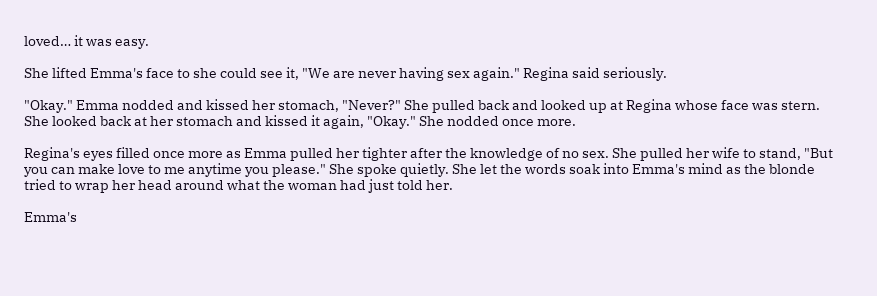loved… it was easy.

She lifted Emma's face to she could see it, "We are never having sex again." Regina said seriously.

"Okay." Emma nodded and kissed her stomach, "Never?" She pulled back and looked up at Regina whose face was stern. She looked back at her stomach and kissed it again, "Okay." She nodded once more.

Regina's eyes filled once more as Emma pulled her tighter after the knowledge of no sex. She pulled her wife to stand, "But you can make love to me anytime you please." She spoke quietly. She let the words soak into Emma's mind as the blonde tried to wrap her head around what the woman had just told her.

Emma's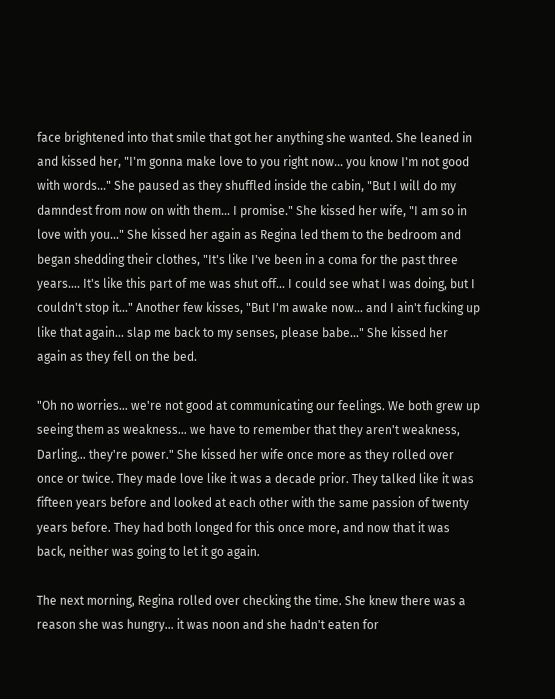face brightened into that smile that got her anything she wanted. She leaned in and kissed her, "I'm gonna make love to you right now… you know I'm not good with words…" She paused as they shuffled inside the cabin, "But I will do my damndest from now on with them… I promise." She kissed her wife, "I am so in love with you…" She kissed her again as Regina led them to the bedroom and began shedding their clothes, "It's like I've been in a coma for the past three years…. It's like this part of me was shut off… I could see what I was doing, but I couldn't stop it…" Another few kisses, "But I'm awake now… and I ain't fucking up like that again… slap me back to my senses, please babe…" She kissed her again as they fell on the bed.

"Oh no worries… we're not good at communicating our feelings. We both grew up seeing them as weakness… we have to remember that they aren't weakness, Darling… they're power." She kissed her wife once more as they rolled over once or twice. They made love like it was a decade prior. They talked like it was fifteen years before and looked at each other with the same passion of twenty years before. They had both longed for this once more, and now that it was back, neither was going to let it go again.

The next morning, Regina rolled over checking the time. She knew there was a reason she was hungry… it was noon and she hadn't eaten for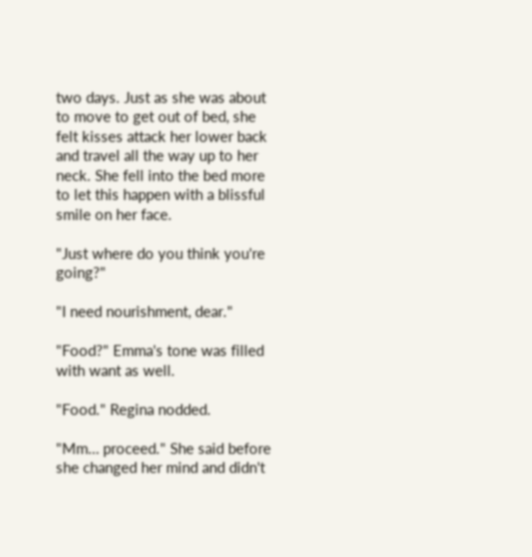two days. Just as she was about to move to get out of bed, she felt kisses attack her lower back and travel all the way up to her neck. She fell into the bed more to let this happen with a blissful smile on her face.

"Just where do you think you're going?"

"I need nourishment, dear."

"Food?" Emma's tone was filled with want as well.

"Food." Regina nodded.

"Mm… proceed." She said before she changed her mind and didn't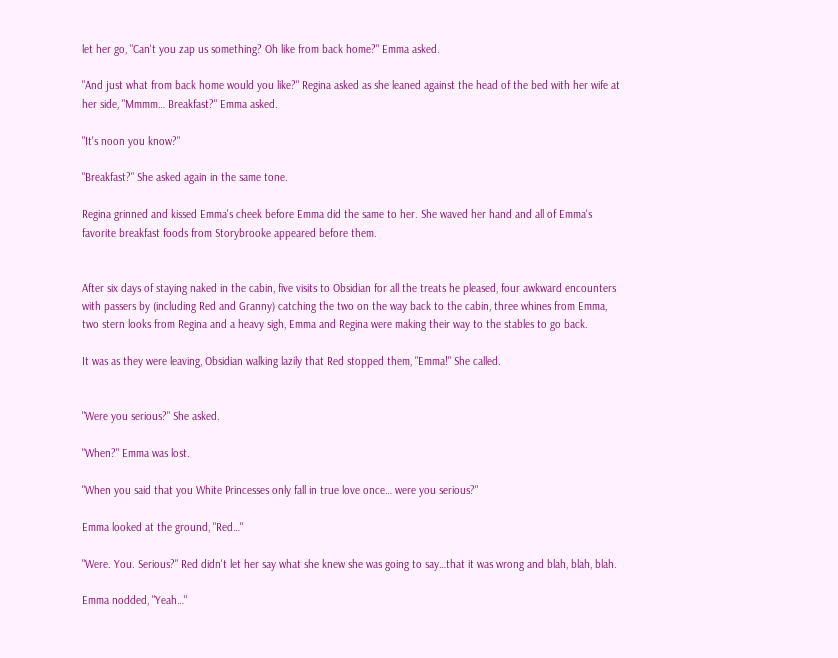let her go, "Can't you zap us something? Oh like from back home?" Emma asked.

"And just what from back home would you like?" Regina asked as she leaned against the head of the bed with her wife at her side, "Mmmm… Breakfast?" Emma asked.

"It's noon you know?"

"Breakfast?" She asked again in the same tone.

Regina grinned and kissed Emma's cheek before Emma did the same to her. She waved her hand and all of Emma's favorite breakfast foods from Storybrooke appeared before them.


After six days of staying naked in the cabin, five visits to Obsidian for all the treats he pleased, four awkward encounters with passers by (including Red and Granny) catching the two on the way back to the cabin, three whines from Emma, two stern looks from Regina and a heavy sigh, Emma and Regina were making their way to the stables to go back.

It was as they were leaving, Obsidian walking lazily that Red stopped them, "Emma!" She called.


"Were you serious?" She asked.

"When?" Emma was lost.

"When you said that you White Princesses only fall in true love once… were you serious?"

Emma looked at the ground, "Red…"

"Were. You. Serious?" Red didn't let her say what she knew she was going to say…that it was wrong and blah, blah, blah.

Emma nodded, "Yeah…"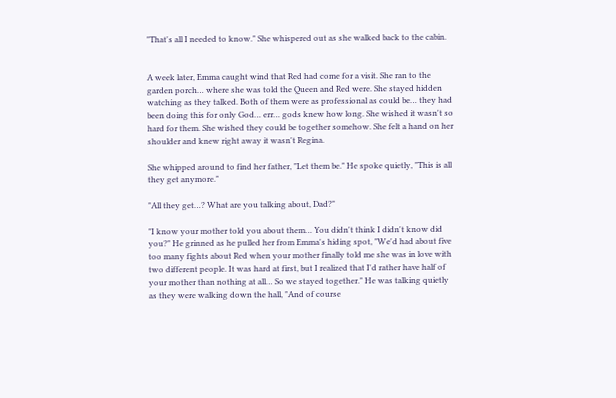"That's all I needed to know." She whispered out as she walked back to the cabin.


A week later, Emma caught wind that Red had come for a visit. She ran to the garden porch… where she was told the Queen and Red were. She stayed hidden watching as they talked. Both of them were as professional as could be… they had been doing this for only God… err… gods knew how long. She wished it wasn't so hard for them. She wished they could be together somehow. She felt a hand on her shoulder and knew right away it wasn't Regina.

She whipped around to find her father, "Let them be." He spoke quietly, "This is all they get anymore."

"All they get…? What are you talking about, Dad?"

"I know your mother told you about them… You didn't think I didn't know did you?" He grinned as he pulled her from Emma's hiding spot, "We'd had about five too many fights about Red when your mother finally told me she was in love with two different people. It was hard at first, but I realized that I'd rather have half of your mother than nothing at all… So we stayed together." He was talking quietly as they were walking down the hall, "And of course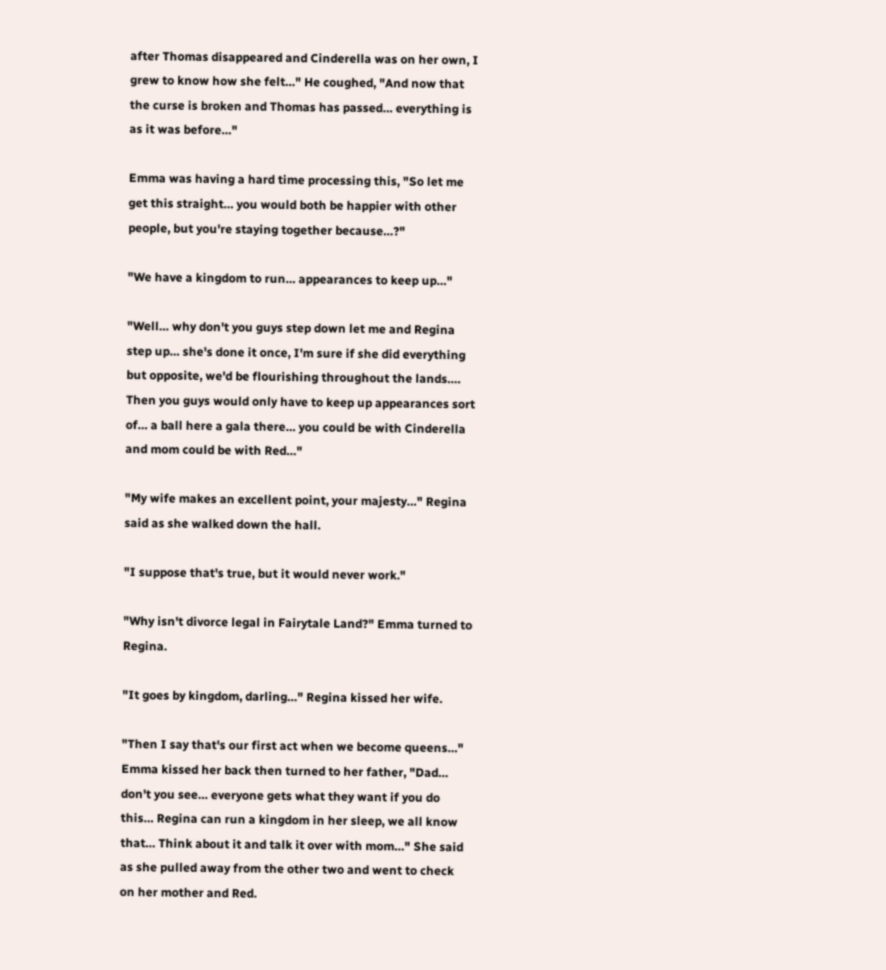after Thomas disappeared and Cinderella was on her own, I grew to know how she felt…" He coughed, "And now that the curse is broken and Thomas has passed… everything is as it was before…"

Emma was having a hard time processing this, "So let me get this straight… you would both be happier with other people, but you're staying together because…?"

"We have a kingdom to run… appearances to keep up…"

"Well… why don't you guys step down let me and Regina step up… she's done it once, I'm sure if she did everything but opposite, we'd be flourishing throughout the lands…. Then you guys would only have to keep up appearances sort of… a ball here a gala there… you could be with Cinderella and mom could be with Red…"

"My wife makes an excellent point, your majesty…" Regina said as she walked down the hall.

"I suppose that's true, but it would never work."

"Why isn't divorce legal in Fairytale Land?" Emma turned to Regina.

"It goes by kingdom, darling…" Regina kissed her wife.

"Then I say that's our first act when we become queens…" Emma kissed her back then turned to her father, "Dad… don't you see… everyone gets what they want if you do this… Regina can run a kingdom in her sleep, we all know that… Think about it and talk it over with mom…" She said as she pulled away from the other two and went to check on her mother and Red.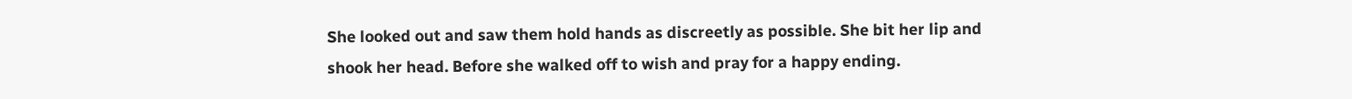She looked out and saw them hold hands as discreetly as possible. She bit her lip and shook her head. Before she walked off to wish and pray for a happy ending.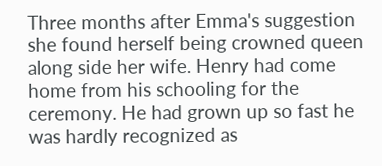Three months after Emma's suggestion she found herself being crowned queen along side her wife. Henry had come home from his schooling for the ceremony. He had grown up so fast he was hardly recognized as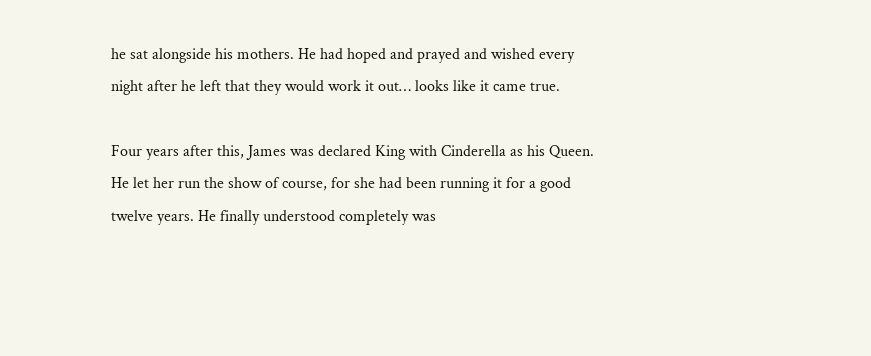he sat alongside his mothers. He had hoped and prayed and wished every night after he left that they would work it out… looks like it came true.

Four years after this, James was declared King with Cinderella as his Queen. He let her run the show of course, for she had been running it for a good twelve years. He finally understood completely was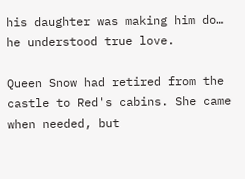his daughter was making him do… he understood true love.

Queen Snow had retired from the castle to Red's cabins. She came when needed, but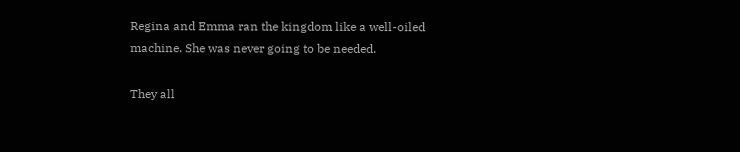Regina and Emma ran the kingdom like a well-oiled machine. She was never going to be needed.

They all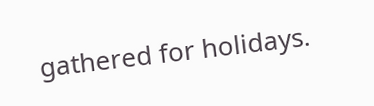gathered for holidays.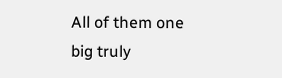All of them one big truly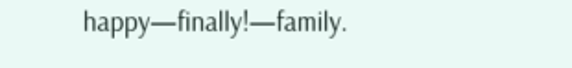happy—finally!—family.